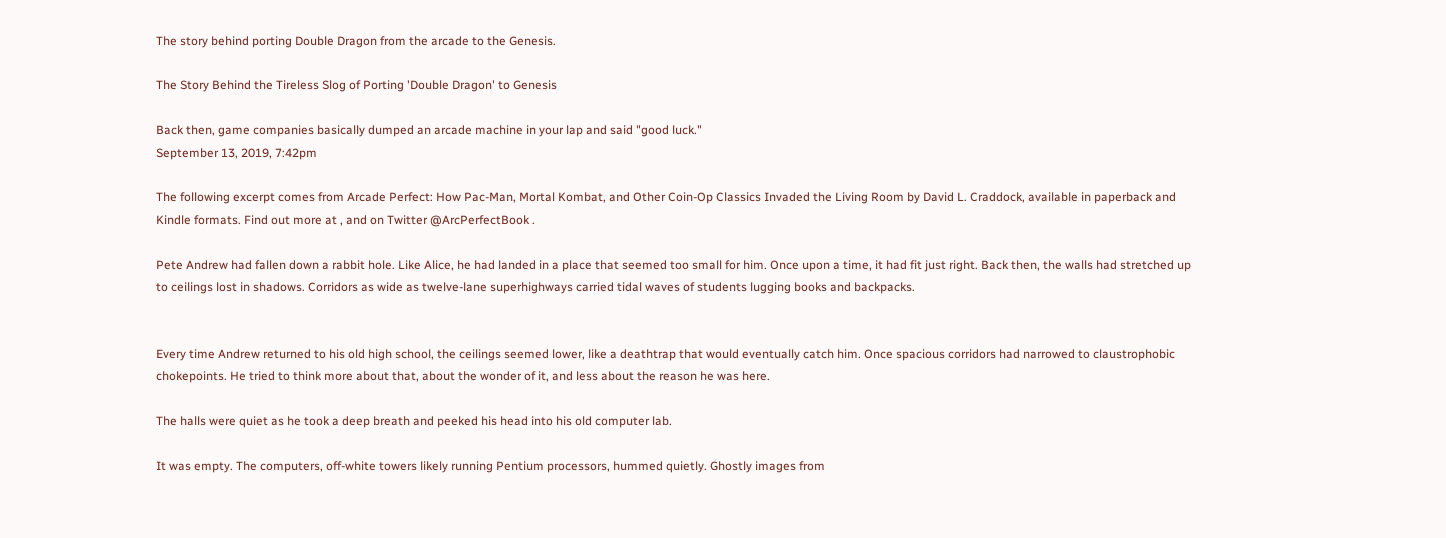The story behind porting Double Dragon from the arcade to the Genesis.

The Story Behind the Tireless Slog of Porting 'Double Dragon' to Genesis

Back then, game companies basically dumped an arcade machine in your lap and said "good luck."
September 13, 2019, 7:42pm

The following excerpt comes from Arcade Perfect: How Pac-Man, Mortal Kombat, and Other Coin-Op Classics Invaded the Living Room by David L. Craddock, available in paperback and Kindle formats. Find out more at , and on Twitter @ArcPerfectBook .

Pete Andrew had fallen down a rabbit hole. Like Alice, he had landed in a place that seemed too small for him. Once upon a time, it had fit just right. Back then, the walls had stretched up to ceilings lost in shadows. Corridors as wide as twelve-lane superhighways carried tidal waves of students lugging books and backpacks.


Every time Andrew returned to his old high school, the ceilings seemed lower, like a deathtrap that would eventually catch him. Once spacious corridors had narrowed to claustrophobic chokepoints. He tried to think more about that, about the wonder of it, and less about the reason he was here.

The halls were quiet as he took a deep breath and peeked his head into his old computer lab.

It was empty. The computers, off-white towers likely running Pentium processors, hummed quietly. Ghostly images from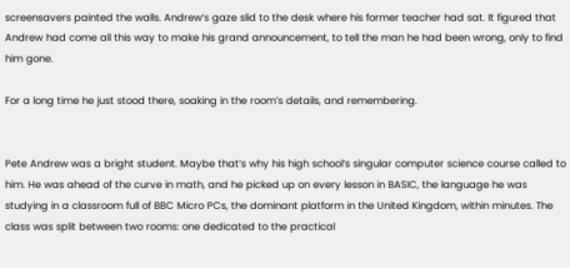screensavers painted the walls. Andrew’s gaze slid to the desk where his former teacher had sat. It figured that Andrew had come all this way to make his grand announcement, to tell the man he had been wrong, only to find him gone.

For a long time he just stood there, soaking in the room’s details, and remembering.


Pete Andrew was a bright student. Maybe that’s why his high school’s singular computer science course called to him. He was ahead of the curve in math, and he picked up on every lesson in BASIC, the language he was studying in a classroom full of BBC Micro PCs, the dominant platform in the United Kingdom, within minutes. The class was split between two rooms: one dedicated to the practical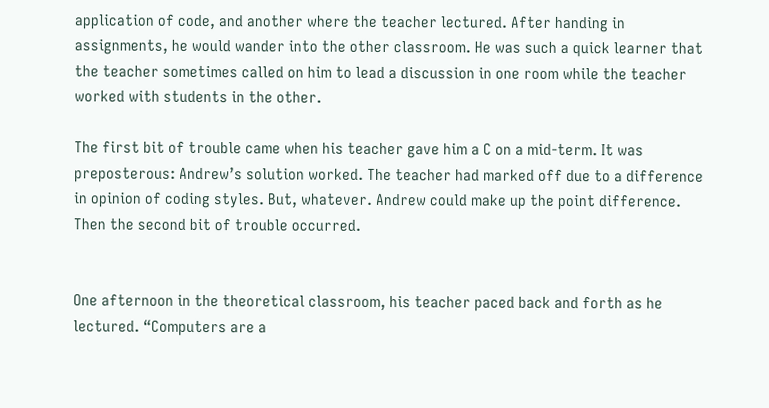application of code, and another where the teacher lectured. After handing in assignments, he would wander into the other classroom. He was such a quick learner that the teacher sometimes called on him to lead a discussion in one room while the teacher worked with students in the other.

The first bit of trouble came when his teacher gave him a C on a mid-term. It was preposterous: Andrew’s solution worked. The teacher had marked off due to a difference in opinion of coding styles. But, whatever. Andrew could make up the point difference. Then the second bit of trouble occurred.


One afternoon in the theoretical classroom, his teacher paced back and forth as he lectured. “Computers are a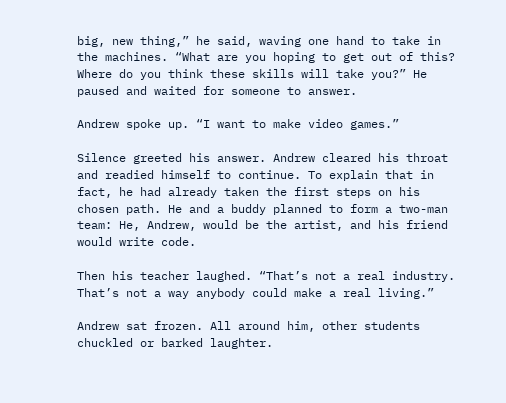big, new thing,” he said, waving one hand to take in the machines. “What are you hoping to get out of this? Where do you think these skills will take you?” He paused and waited for someone to answer.

Andrew spoke up. “I want to make video games.”

Silence greeted his answer. Andrew cleared his throat and readied himself to continue. To explain that in fact, he had already taken the first steps on his chosen path. He and a buddy planned to form a two-man team: He, Andrew, would be the artist, and his friend would write code.

Then his teacher laughed. “That’s not a real industry. That’s not a way anybody could make a real living.”

Andrew sat frozen. All around him, other students chuckled or barked laughter.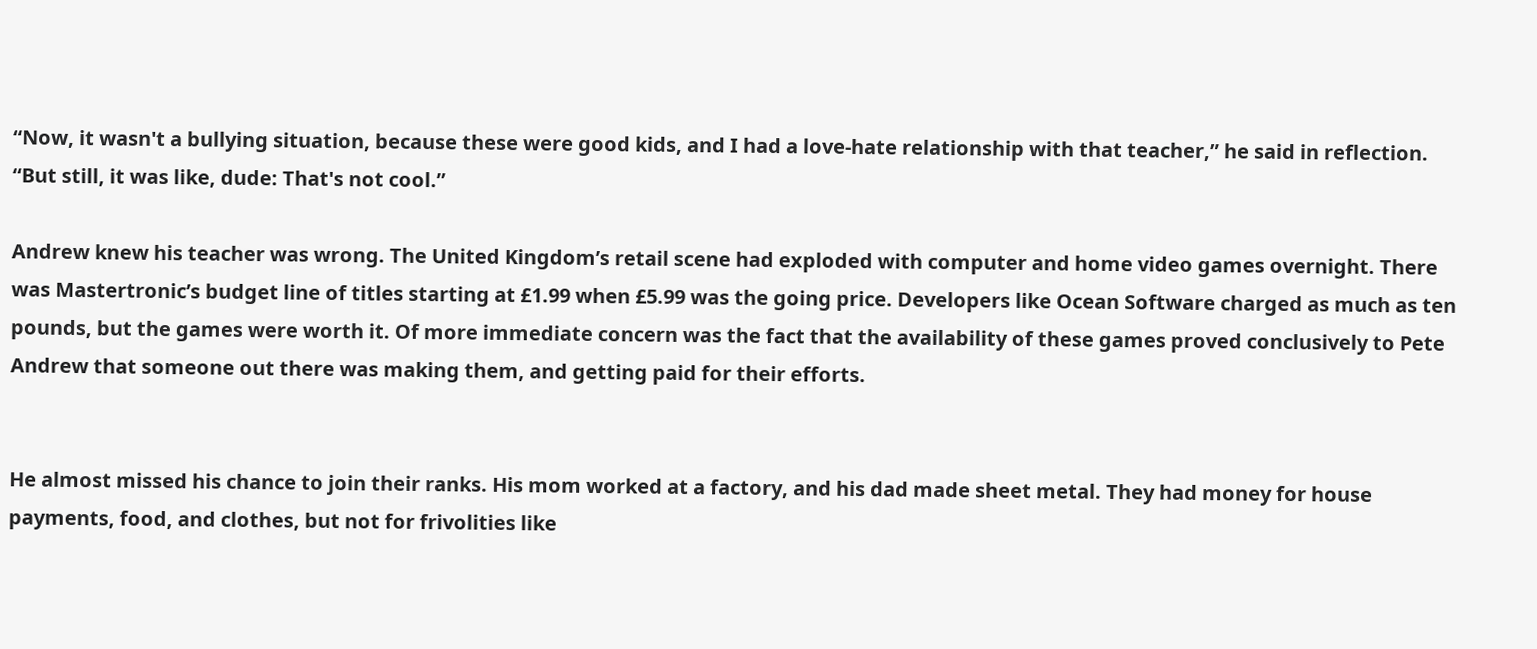“Now, it wasn't a bullying situation, because these were good kids, and I had a love-hate relationship with that teacher,” he said in reflection. “But still, it was like, dude: That's not cool.”

Andrew knew his teacher was wrong. The United Kingdom’s retail scene had exploded with computer and home video games overnight. There was Mastertronic’s budget line of titles starting at £1.99 when £5.99 was the going price. Developers like Ocean Software charged as much as ten pounds, but the games were worth it. Of more immediate concern was the fact that the availability of these games proved conclusively to Pete Andrew that someone out there was making them, and getting paid for their efforts.


He almost missed his chance to join their ranks. His mom worked at a factory, and his dad made sheet metal. They had money for house payments, food, and clothes, but not for frivolities like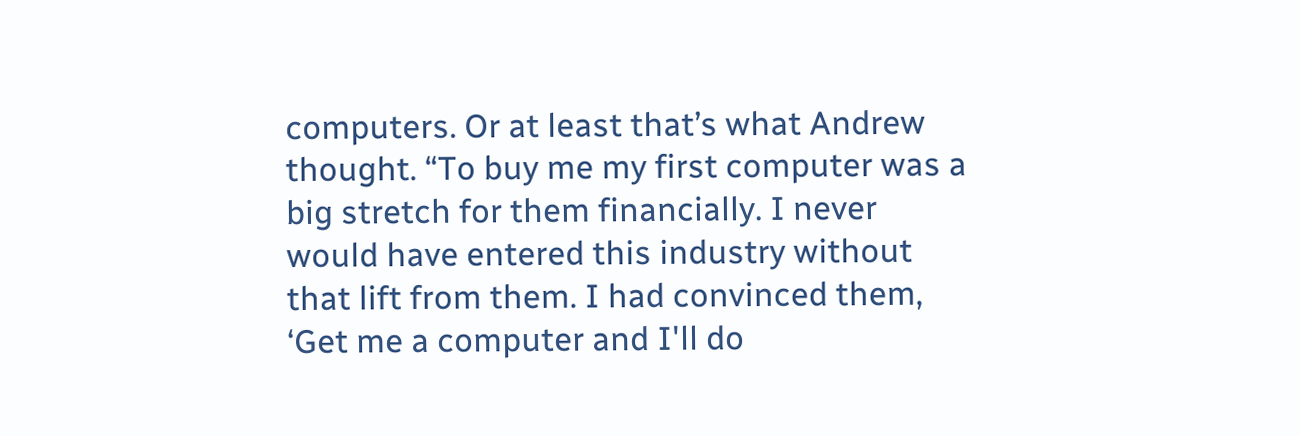computers. Or at least that’s what Andrew thought. “To buy me my first computer was a big stretch for them financially. I never would have entered this industry without that lift from them. I had convinced them, ‘Get me a computer and I'll do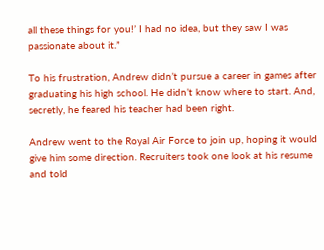all these things for you!’ I had no idea, but they saw I was passionate about it.”

To his frustration, Andrew didn’t pursue a career in games after graduating his high school. He didn’t know where to start. And, secretly, he feared his teacher had been right.

Andrew went to the Royal Air Force to join up, hoping it would give him some direction. Recruiters took one look at his resume and told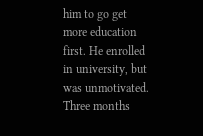him to go get more education first. He enrolled in university, but was unmotivated. Three months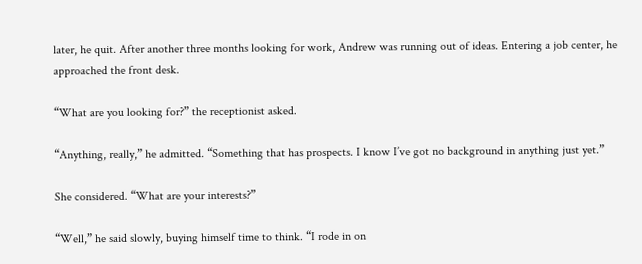later, he quit. After another three months looking for work, Andrew was running out of ideas. Entering a job center, he approached the front desk.

“What are you looking for?” the receptionist asked.

“Anything, really,” he admitted. “Something that has prospects. I know I’ve got no background in anything just yet.”

She considered. “What are your interests?”

“Well,” he said slowly, buying himself time to think. “I rode in on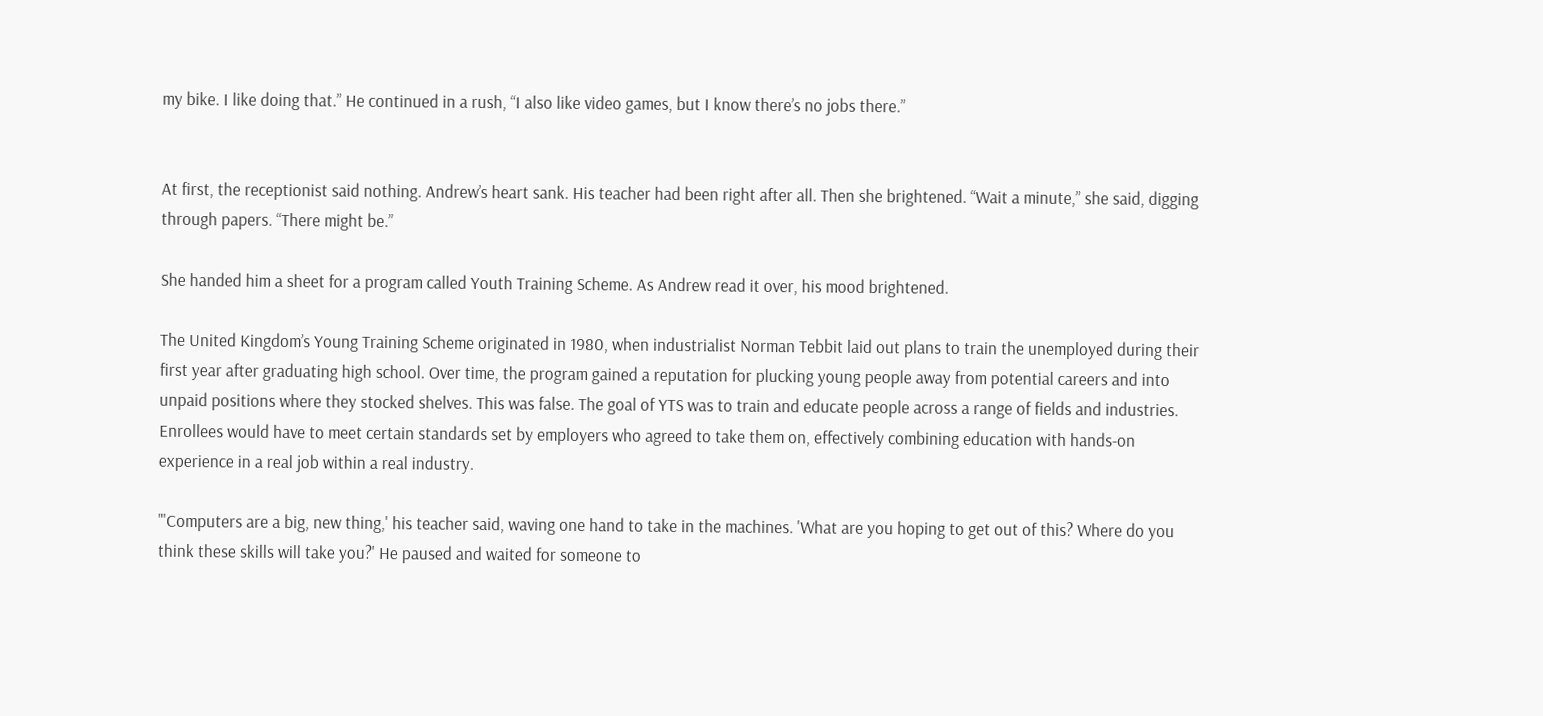my bike. I like doing that.” He continued in a rush, “I also like video games, but I know there’s no jobs there.”


At first, the receptionist said nothing. Andrew’s heart sank. His teacher had been right after all. Then she brightened. “Wait a minute,” she said, digging through papers. “There might be.”

She handed him a sheet for a program called Youth Training Scheme. As Andrew read it over, his mood brightened.

The United Kingdom’s Young Training Scheme originated in 1980, when industrialist Norman Tebbit laid out plans to train the unemployed during their first year after graduating high school. Over time, the program gained a reputation for plucking young people away from potential careers and into unpaid positions where they stocked shelves. This was false. The goal of YTS was to train and educate people across a range of fields and industries. Enrollees would have to meet certain standards set by employers who agreed to take them on, effectively combining education with hands-on experience in a real job within a real industry.

"'Computers are a big, new thing,' his teacher said, waving one hand to take in the machines. 'What are you hoping to get out of this? Where do you think these skills will take you?' He paused and waited for someone to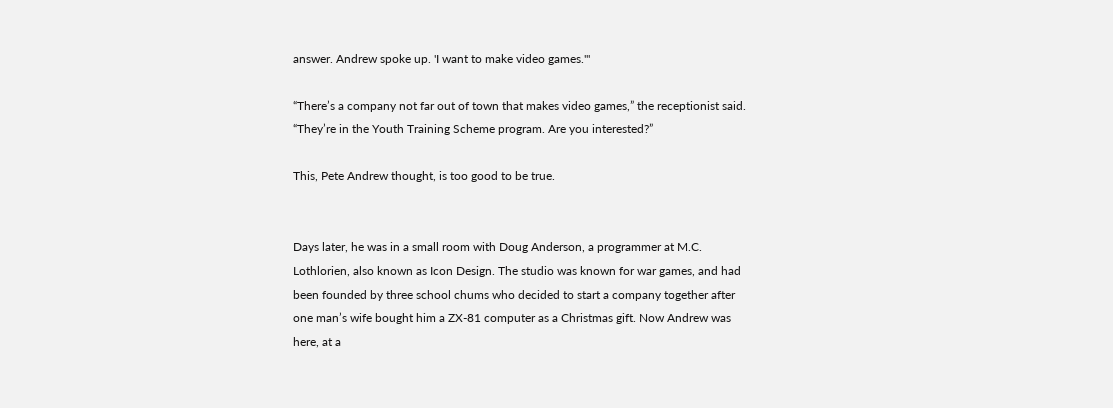answer. Andrew spoke up. 'I want to make video games.'"

“There’s a company not far out of town that makes video games,” the receptionist said. “They’re in the Youth Training Scheme program. Are you interested?”

This, Pete Andrew thought, is too good to be true.


Days later, he was in a small room with Doug Anderson, a programmer at M.C. Lothlorien, also known as Icon Design. The studio was known for war games, and had been founded by three school chums who decided to start a company together after one man’s wife bought him a ZX-81 computer as a Christmas gift. Now Andrew was here, at a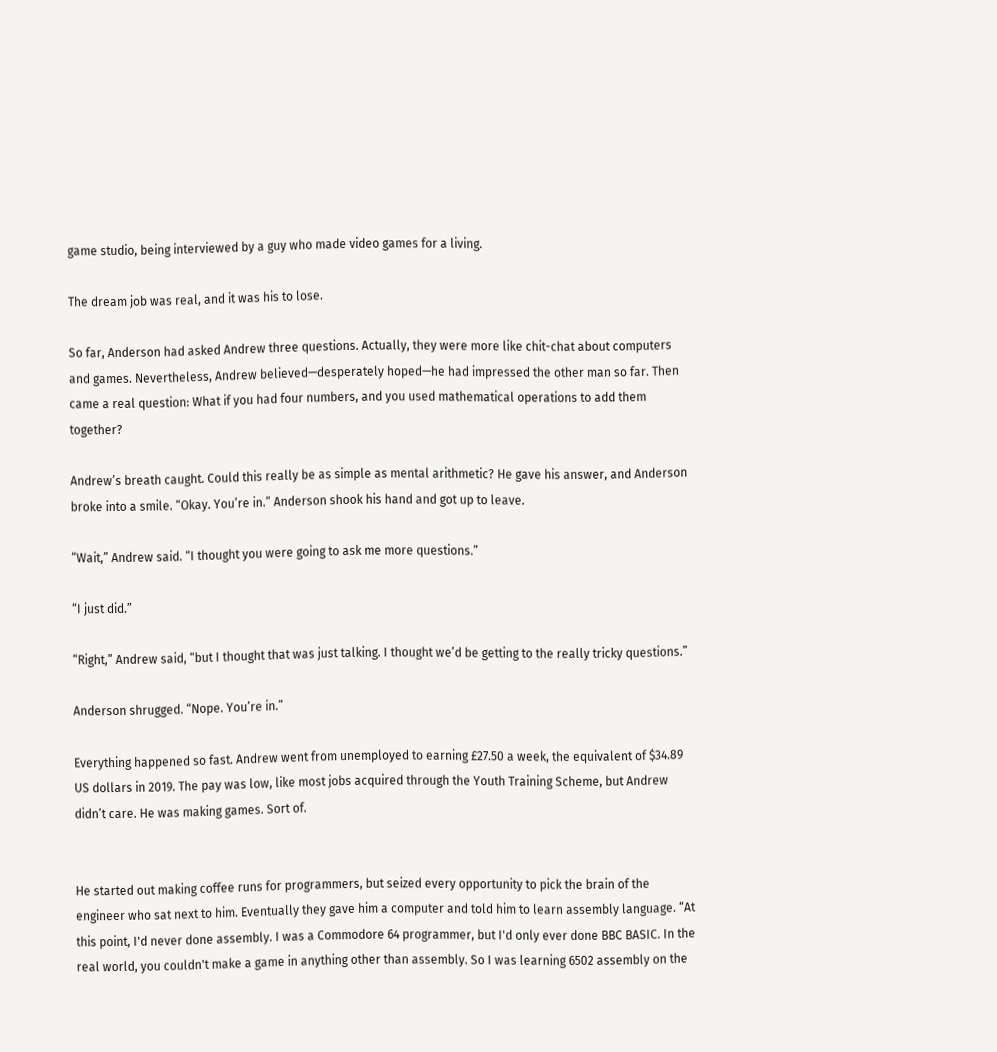game studio, being interviewed by a guy who made video games for a living.

The dream job was real, and it was his to lose.

So far, Anderson had asked Andrew three questions. Actually, they were more like chit-chat about computers and games. Nevertheless, Andrew believed—desperately hoped—he had impressed the other man so far. Then came a real question: What if you had four numbers, and you used mathematical operations to add them together?

Andrew’s breath caught. Could this really be as simple as mental arithmetic? He gave his answer, and Anderson broke into a smile. “Okay. You’re in.” Anderson shook his hand and got up to leave.

“Wait,” Andrew said. “I thought you were going to ask me more questions.”

“I just did.”

“Right,” Andrew said, “but I thought that was just talking. I thought we’d be getting to the really tricky questions.”

Anderson shrugged. “Nope. You’re in.”

Everything happened so fast. Andrew went from unemployed to earning £27.50 a week, the equivalent of $34.89 US dollars in 2019. The pay was low, like most jobs acquired through the Youth Training Scheme, but Andrew didn’t care. He was making games. Sort of.


He started out making coffee runs for programmers, but seized every opportunity to pick the brain of the engineer who sat next to him. Eventually they gave him a computer and told him to learn assembly language. “At this point, I'd never done assembly. I was a Commodore 64 programmer, but I'd only ever done BBC BASIC. In the real world, you couldn't make a game in anything other than assembly. So I was learning 6502 assembly on the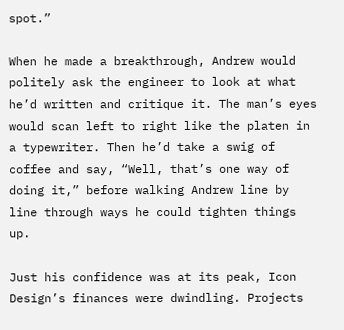spot.”

When he made a breakthrough, Andrew would politely ask the engineer to look at what he’d written and critique it. The man’s eyes would scan left to right like the platen in a typewriter. Then he’d take a swig of coffee and say, “Well, that’s one way of doing it,” before walking Andrew line by line through ways he could tighten things up.

Just his confidence was at its peak, Icon Design’s finances were dwindling. Projects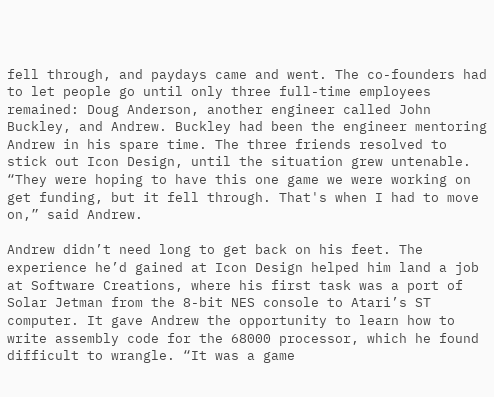fell through, and paydays came and went. The co-founders had to let people go until only three full-time employees remained: Doug Anderson, another engineer called John Buckley, and Andrew. Buckley had been the engineer mentoring Andrew in his spare time. The three friends resolved to stick out Icon Design, until the situation grew untenable. “They were hoping to have this one game we were working on get funding, but it fell through. That's when I had to move on,” said Andrew.

Andrew didn’t need long to get back on his feet. The experience he’d gained at Icon Design helped him land a job at Software Creations, where his first task was a port of Solar Jetman from the 8-bit NES console to Atari’s ST computer. It gave Andrew the opportunity to learn how to write assembly code for the 68000 processor, which he found difficult to wrangle. “It was a game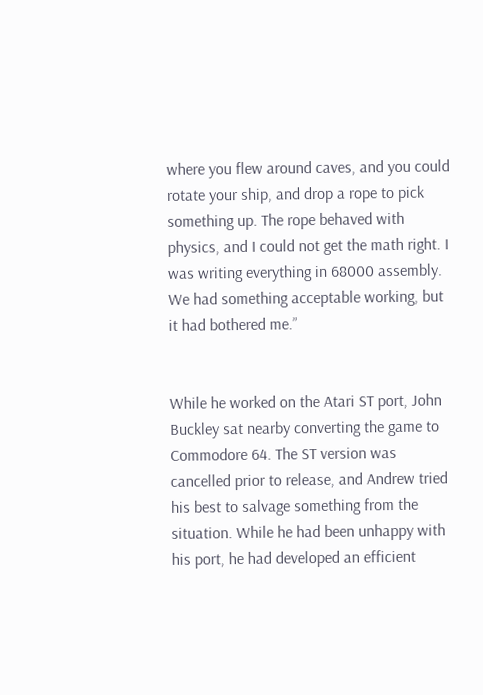where you flew around caves, and you could rotate your ship, and drop a rope to pick something up. The rope behaved with physics, and I could not get the math right. I was writing everything in 68000 assembly. We had something acceptable working, but it had bothered me.”


While he worked on the Atari ST port, John Buckley sat nearby converting the game to Commodore 64. The ST version was cancelled prior to release, and Andrew tried his best to salvage something from the situation. While he had been unhappy with his port, he had developed an efficient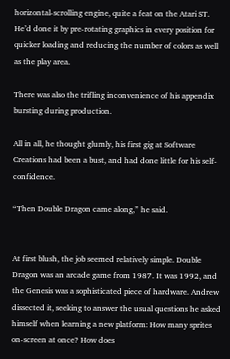horizontal-scrolling engine, quite a feat on the Atari ST. He’d done it by pre-rotating graphics in every position for quicker loading and reducing the number of colors as well as the play area.

There was also the trifling inconvenience of his appendix bursting during production.

All in all, he thought glumly, his first gig at Software Creations had been a bust, and had done little for his self-confidence.

“Then Double Dragon came along,” he said.


At first blush, the job seemed relatively simple. Double Dragon was an arcade game from 1987. It was 1992, and the Genesis was a sophisticated piece of hardware. Andrew dissected it, seeking to answer the usual questions he asked himself when learning a new platform: How many sprites on-screen at once? How does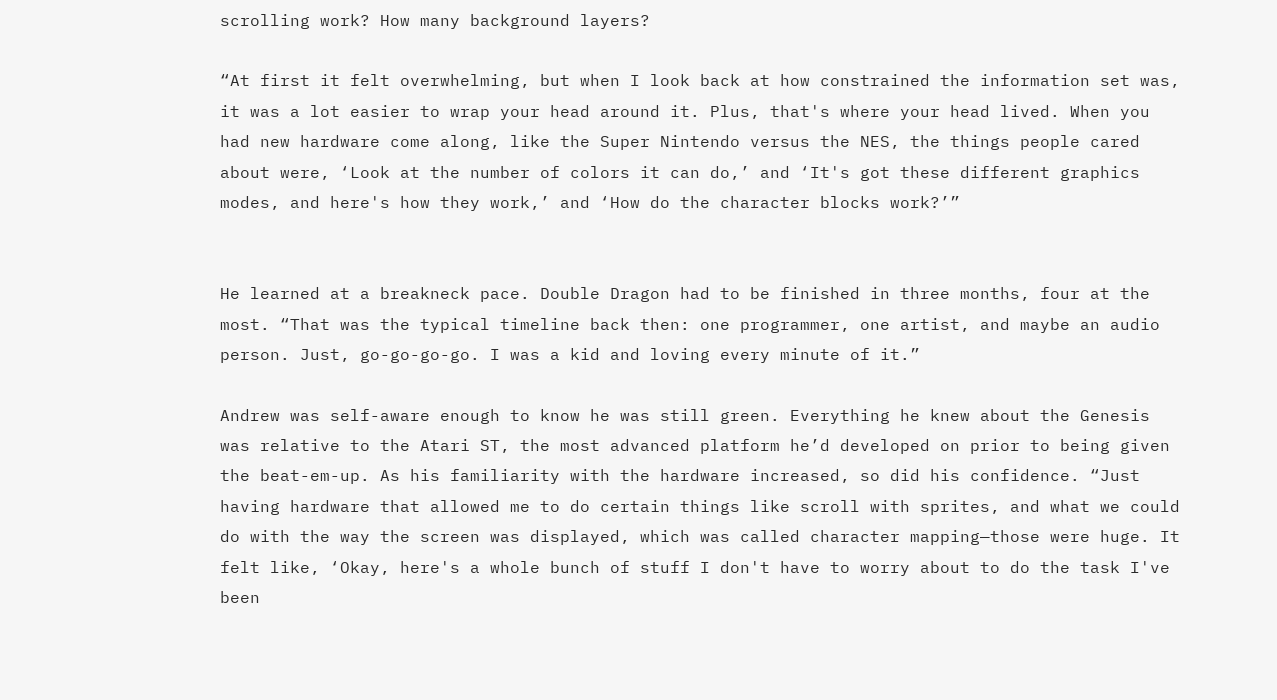scrolling work? How many background layers?

“At first it felt overwhelming, but when I look back at how constrained the information set was, it was a lot easier to wrap your head around it. Plus, that's where your head lived. When you had new hardware come along, like the Super Nintendo versus the NES, the things people cared about were, ‘Look at the number of colors it can do,’ and ‘It's got these different graphics modes, and here's how they work,’ and ‘How do the character blocks work?’”


He learned at a breakneck pace. Double Dragon had to be finished in three months, four at the most. “That was the typical timeline back then: one programmer, one artist, and maybe an audio person. Just, go-go-go-go. I was a kid and loving every minute of it.”

Andrew was self-aware enough to know he was still green. Everything he knew about the Genesis was relative to the Atari ST, the most advanced platform he’d developed on prior to being given the beat-em-up. As his familiarity with the hardware increased, so did his confidence. “Just having hardware that allowed me to do certain things like scroll with sprites, and what we could do with the way the screen was displayed, which was called character mapping—those were huge. It felt like, ‘Okay, here's a whole bunch of stuff I don't have to worry about to do the task I've been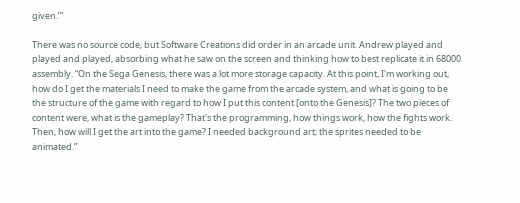given.’”

There was no source code, but Software Creations did order in an arcade unit. Andrew played and played and played, absorbing what he saw on the screen and thinking how to best replicate it in 68000 assembly. “On the Sega Genesis, there was a lot more storage capacity. At this point, I'm working out, how do I get the materials I need to make the game from the arcade system, and what is going to be the structure of the game with regard to how I put this content [onto the Genesis]? The two pieces of content were, what is the gameplay? That's the programming, how things work, how the fights work. Then, how will I get the art into the game? I needed background art; the sprites needed to be animated.”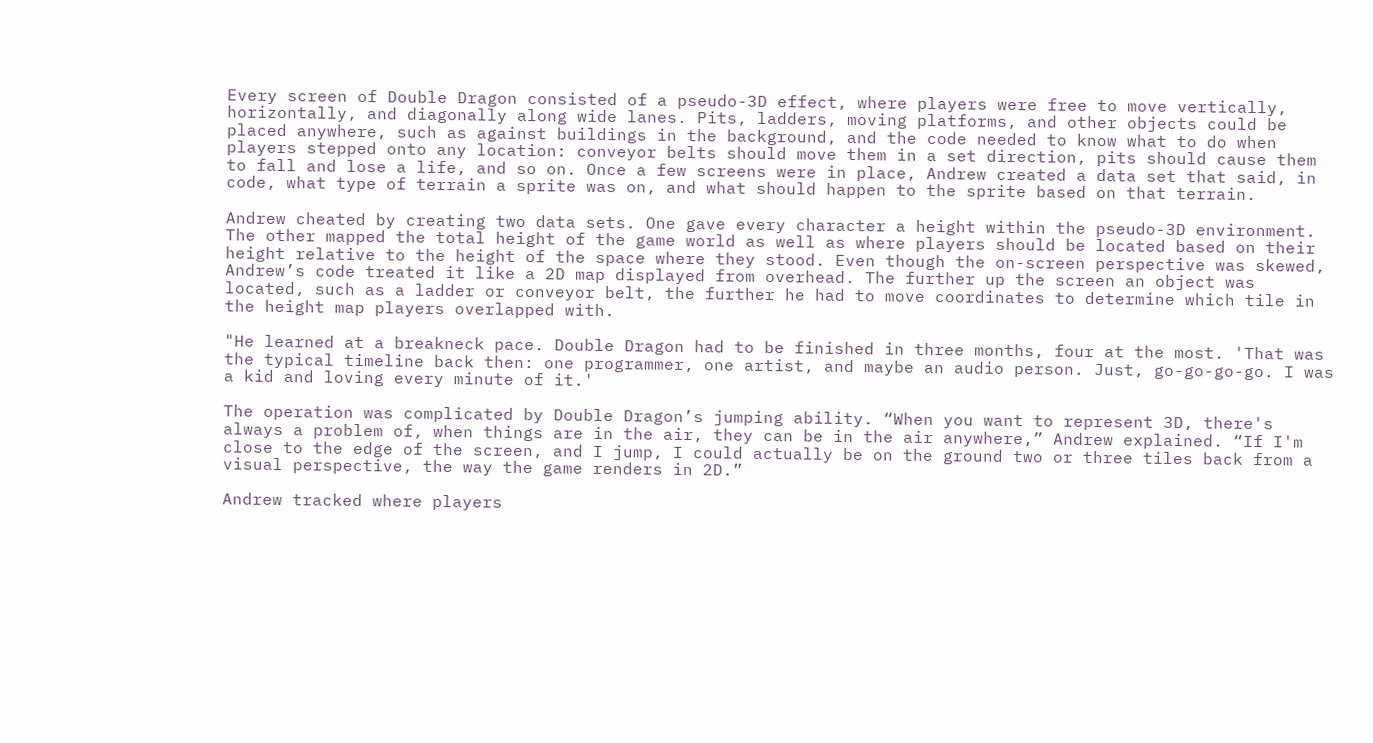Every screen of Double Dragon consisted of a pseudo-3D effect, where players were free to move vertically, horizontally, and diagonally along wide lanes. Pits, ladders, moving platforms, and other objects could be placed anywhere, such as against buildings in the background, and the code needed to know what to do when players stepped onto any location: conveyor belts should move them in a set direction, pits should cause them to fall and lose a life, and so on. Once a few screens were in place, Andrew created a data set that said, in code, what type of terrain a sprite was on, and what should happen to the sprite based on that terrain.

Andrew cheated by creating two data sets. One gave every character a height within the pseudo-3D environment. The other mapped the total height of the game world as well as where players should be located based on their height relative to the height of the space where they stood. Even though the on-screen perspective was skewed, Andrew’s code treated it like a 2D map displayed from overhead. The further up the screen an object was located, such as a ladder or conveyor belt, the further he had to move coordinates to determine which tile in the height map players overlapped with.

"He learned at a breakneck pace. Double Dragon had to be finished in three months, four at the most. 'That was the typical timeline back then: one programmer, one artist, and maybe an audio person. Just, go-go-go-go. I was a kid and loving every minute of it.'

The operation was complicated by Double Dragon’s jumping ability. “When you want to represent 3D, there's always a problem of, when things are in the air, they can be in the air anywhere,” Andrew explained. “If I'm close to the edge of the screen, and I jump, I could actually be on the ground two or three tiles back from a visual perspective, the way the game renders in 2D.”

Andrew tracked where players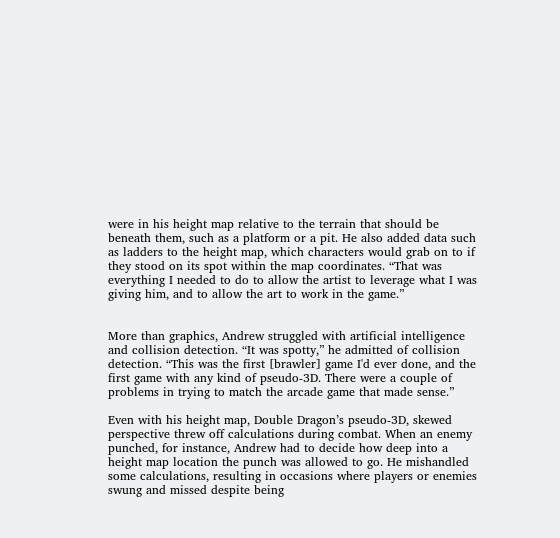were in his height map relative to the terrain that should be beneath them, such as a platform or a pit. He also added data such as ladders to the height map, which characters would grab on to if they stood on its spot within the map coordinates. “That was everything I needed to do to allow the artist to leverage what I was giving him, and to allow the art to work in the game.”


More than graphics, Andrew struggled with artificial intelligence and collision detection. “It was spotty,” he admitted of collision detection. “This was the first [brawler] game I'd ever done, and the first game with any kind of pseudo-3D. There were a couple of problems in trying to match the arcade game that made sense.”

Even with his height map, Double Dragon’s pseudo-3D, skewed perspective threw off calculations during combat. When an enemy punched, for instance, Andrew had to decide how deep into a height map location the punch was allowed to go. He mishandled some calculations, resulting in occasions where players or enemies swung and missed despite being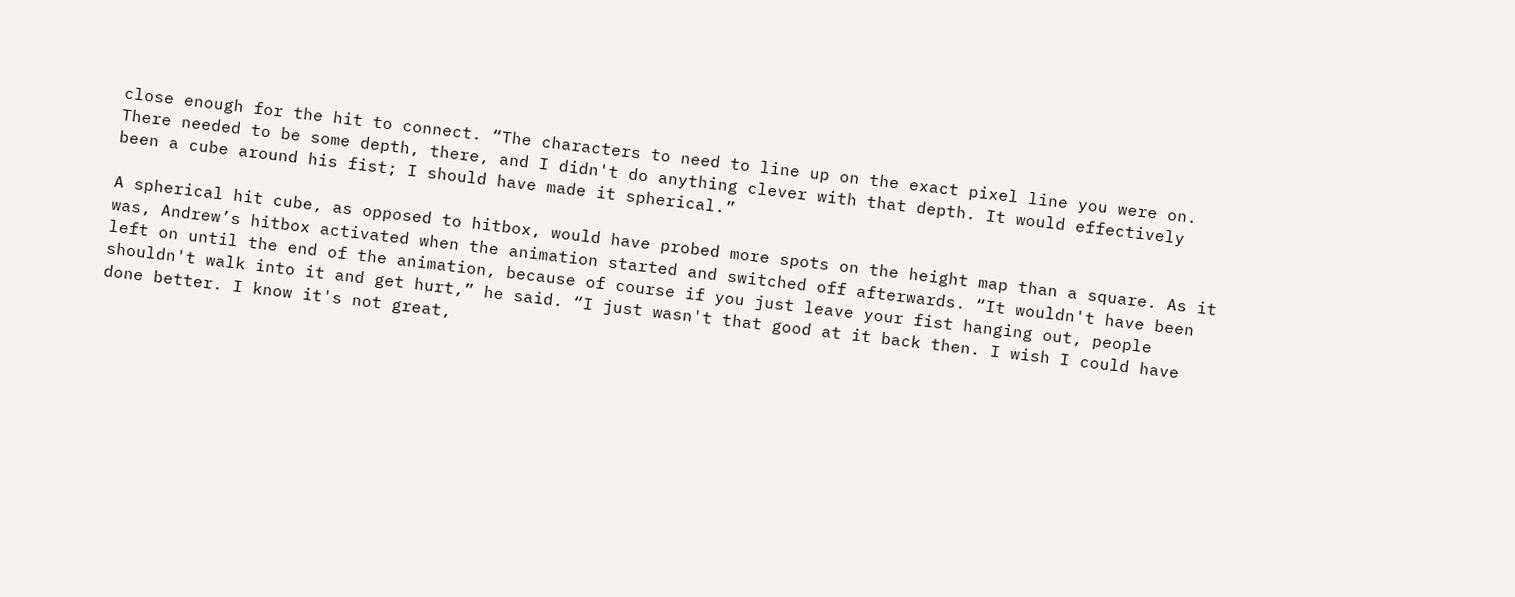close enough for the hit to connect. “The characters to need to line up on the exact pixel line you were on. There needed to be some depth, there, and I didn't do anything clever with that depth. It would effectively been a cube around his fist; I should have made it spherical.”

A spherical hit cube, as opposed to hitbox, would have probed more spots on the height map than a square. As it was, Andrew’s hitbox activated when the animation started and switched off afterwards. “It wouldn't have been left on until the end of the animation, because of course if you just leave your fist hanging out, people shouldn't walk into it and get hurt,” he said. “I just wasn't that good at it back then. I wish I could have done better. I know it's not great,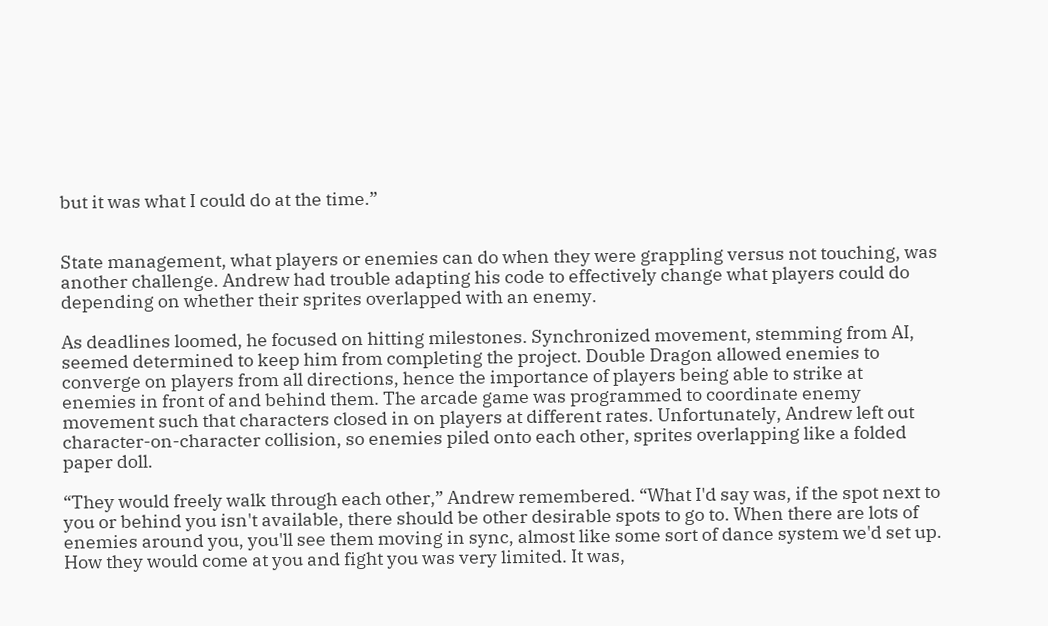but it was what I could do at the time.”


State management, what players or enemies can do when they were grappling versus not touching, was another challenge. Andrew had trouble adapting his code to effectively change what players could do depending on whether their sprites overlapped with an enemy.

As deadlines loomed, he focused on hitting milestones. Synchronized movement, stemming from AI, seemed determined to keep him from completing the project. Double Dragon allowed enemies to converge on players from all directions, hence the importance of players being able to strike at enemies in front of and behind them. The arcade game was programmed to coordinate enemy movement such that characters closed in on players at different rates. Unfortunately, Andrew left out character-on-character collision, so enemies piled onto each other, sprites overlapping like a folded paper doll.

“They would freely walk through each other,” Andrew remembered. “What I'd say was, if the spot next to you or behind you isn't available, there should be other desirable spots to go to. When there are lots of enemies around you, you'll see them moving in sync, almost like some sort of dance system we'd set up. How they would come at you and fight you was very limited. It was,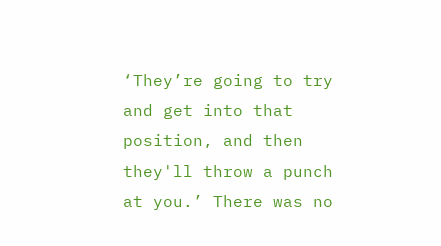‘They’re going to try and get into that position, and then they'll throw a punch at you.’ There was no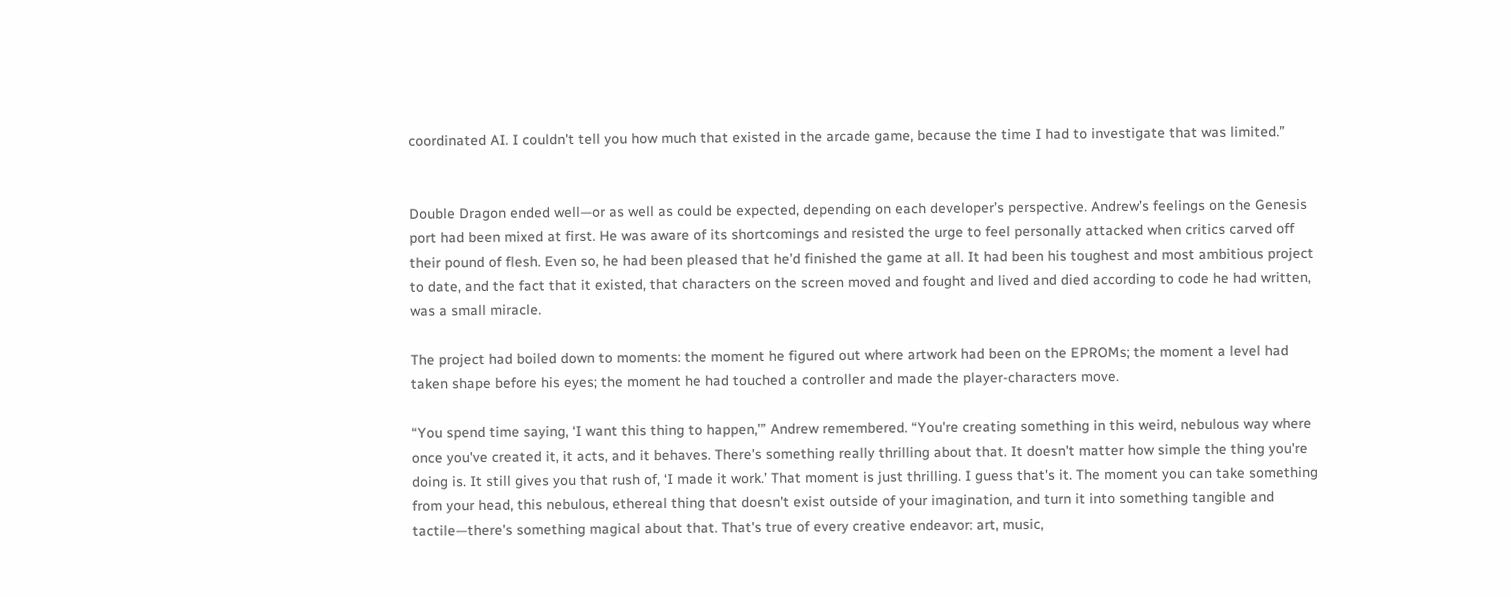coordinated AI. I couldn't tell you how much that existed in the arcade game, because the time I had to investigate that was limited.”


Double Dragon ended well—or as well as could be expected, depending on each developer’s perspective. Andrew’s feelings on the Genesis port had been mixed at first. He was aware of its shortcomings and resisted the urge to feel personally attacked when critics carved off their pound of flesh. Even so, he had been pleased that he’d finished the game at all. It had been his toughest and most ambitious project to date, and the fact that it existed, that characters on the screen moved and fought and lived and died according to code he had written, was a small miracle.

The project had boiled down to moments: the moment he figured out where artwork had been on the EPROMs; the moment a level had taken shape before his eyes; the moment he had touched a controller and made the player-characters move.

“You spend time saying, ‘I want this thing to happen,’” Andrew remembered. “You're creating something in this weird, nebulous way where once you've created it, it acts, and it behaves. There's something really thrilling about that. It doesn't matter how simple the thing you're doing is. It still gives you that rush of, ‘I made it work.’ That moment is just thrilling. I guess that's it. The moment you can take something from your head, this nebulous, ethereal thing that doesn't exist outside of your imagination, and turn it into something tangible and tactile—there's something magical about that. That's true of every creative endeavor: art, music,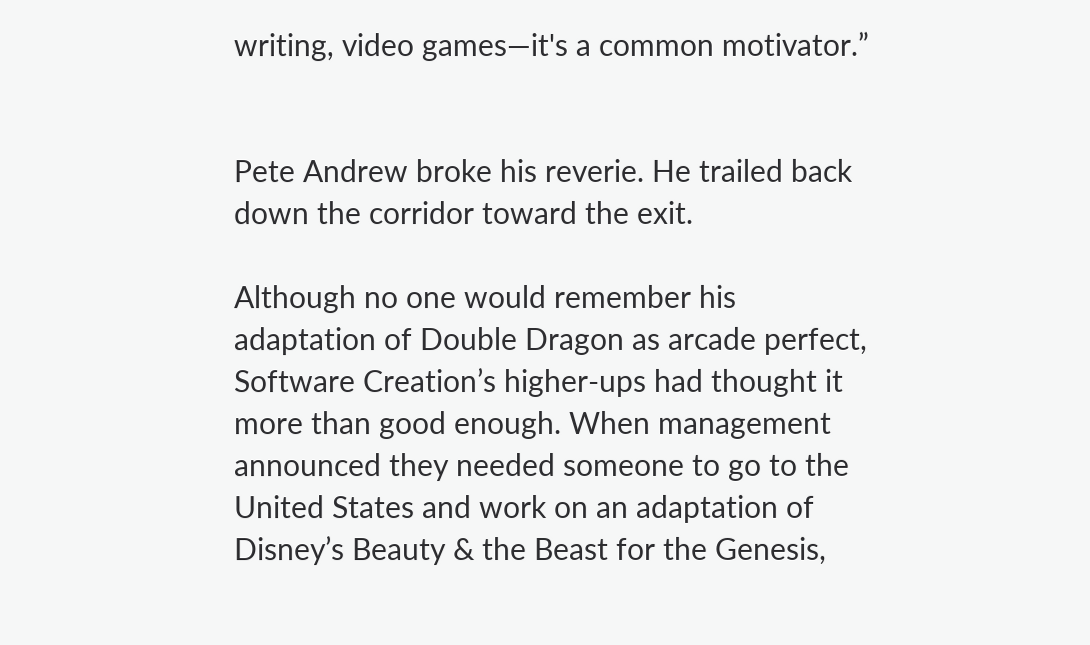writing, video games—it's a common motivator.”


Pete Andrew broke his reverie. He trailed back down the corridor toward the exit.

Although no one would remember his adaptation of Double Dragon as arcade perfect, Software Creation’s higher-ups had thought it more than good enough. When management announced they needed someone to go to the United States and work on an adaptation of Disney’s Beauty & the Beast for the Genesis,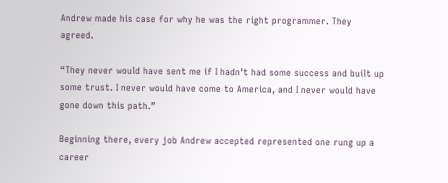Andrew made his case for why he was the right programmer. They agreed.

“They never would have sent me if I hadn't had some success and built up some trust. I never would have come to America, and I never would have gone down this path.”

Beginning there, every job Andrew accepted represented one rung up a career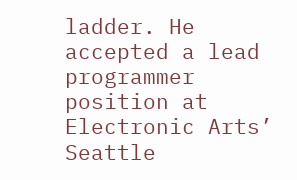ladder. He accepted a lead programmer position at Electronic Arts’ Seattle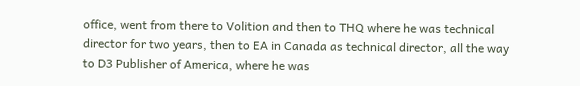office, went from there to Volition and then to THQ where he was technical director for two years, then to EA in Canada as technical director, all the way to D3 Publisher of America, where he was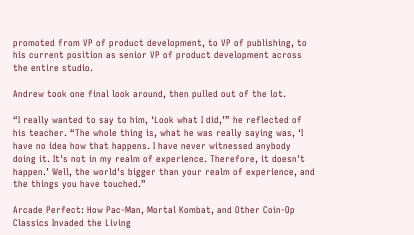promoted from VP of product development, to VP of publishing, to his current position as senior VP of product development across the entire studio.

Andrew took one final look around, then pulled out of the lot.

“I really wanted to say to him, ‘Look what I did,’” he reflected of his teacher. “The whole thing is, what he was really saying was, ‘I have no idea how that happens. I have never witnessed anybody doing it. It's not in my realm of experience. Therefore, it doesn't happen.’ Well, the world's bigger than your realm of experience, and the things you have touched.”

Arcade Perfect: How Pac-Man, Mortal Kombat, and Other Coin-Op Classics Invaded the Living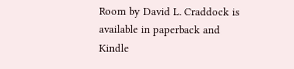Room by David L. Craddock is available in paperback and Kindle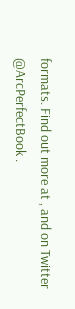formats. Find out more at , and on Twitter @ArcPerfectBook .